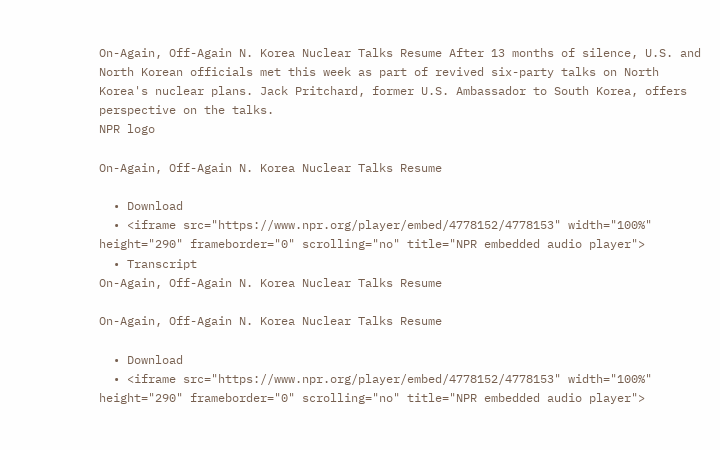On-Again, Off-Again N. Korea Nuclear Talks Resume After 13 months of silence, U.S. and North Korean officials met this week as part of revived six-party talks on North Korea's nuclear plans. Jack Pritchard, former U.S. Ambassador to South Korea, offers perspective on the talks.
NPR logo

On-Again, Off-Again N. Korea Nuclear Talks Resume

  • Download
  • <iframe src="https://www.npr.org/player/embed/4778152/4778153" width="100%" height="290" frameborder="0" scrolling="no" title="NPR embedded audio player">
  • Transcript
On-Again, Off-Again N. Korea Nuclear Talks Resume

On-Again, Off-Again N. Korea Nuclear Talks Resume

  • Download
  • <iframe src="https://www.npr.org/player/embed/4778152/4778153" width="100%" height="290" frameborder="0" scrolling="no" title="NPR embedded audio player">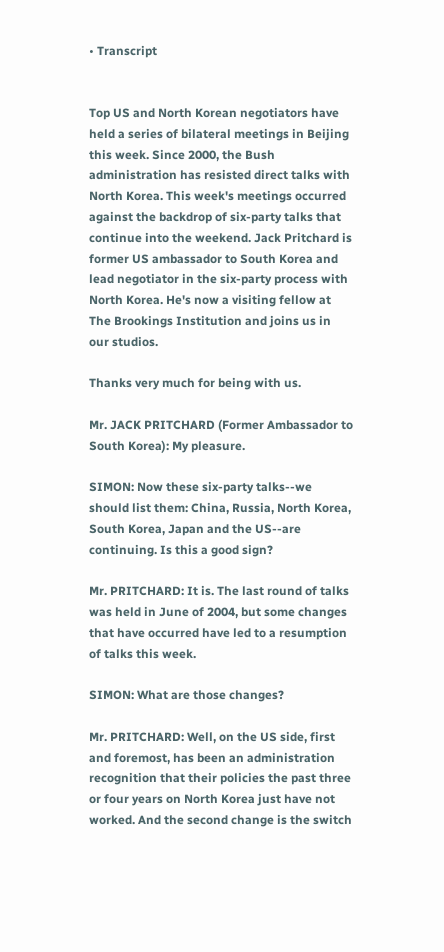• Transcript


Top US and North Korean negotiators have held a series of bilateral meetings in Beijing this week. Since 2000, the Bush administration has resisted direct talks with North Korea. This week's meetings occurred against the backdrop of six-party talks that continue into the weekend. Jack Pritchard is former US ambassador to South Korea and lead negotiator in the six-party process with North Korea. He's now a visiting fellow at The Brookings Institution and joins us in our studios.

Thanks very much for being with us.

Mr. JACK PRITCHARD (Former Ambassador to South Korea): My pleasure.

SIMON: Now these six-party talks--we should list them: China, Russia, North Korea, South Korea, Japan and the US--are continuing. Is this a good sign?

Mr. PRITCHARD: It is. The last round of talks was held in June of 2004, but some changes that have occurred have led to a resumption of talks this week.

SIMON: What are those changes?

Mr. PRITCHARD: Well, on the US side, first and foremost, has been an administration recognition that their policies the past three or four years on North Korea just have not worked. And the second change is the switch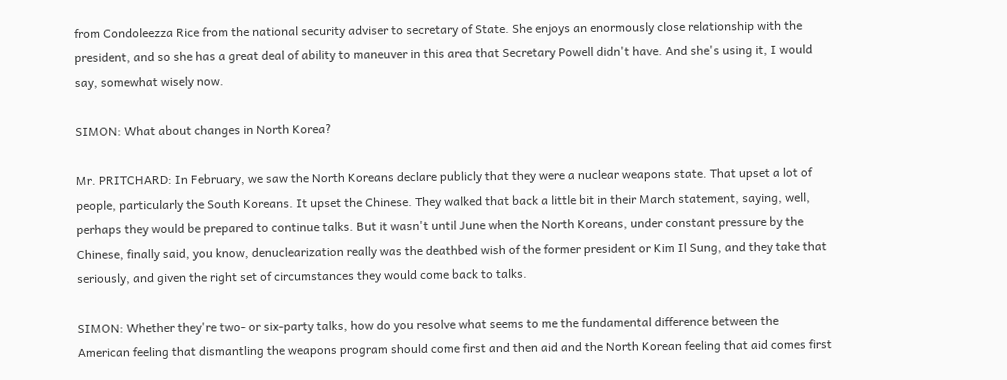from Condoleezza Rice from the national security adviser to secretary of State. She enjoys an enormously close relationship with the president, and so she has a great deal of ability to maneuver in this area that Secretary Powell didn't have. And she's using it, I would say, somewhat wisely now.

SIMON: What about changes in North Korea?

Mr. PRITCHARD: In February, we saw the North Koreans declare publicly that they were a nuclear weapons state. That upset a lot of people, particularly the South Koreans. It upset the Chinese. They walked that back a little bit in their March statement, saying, well, perhaps they would be prepared to continue talks. But it wasn't until June when the North Koreans, under constant pressure by the Chinese, finally said, you know, denuclearization really was the deathbed wish of the former president or Kim Il Sung, and they take that seriously, and given the right set of circumstances they would come back to talks.

SIMON: Whether they're two- or six-party talks, how do you resolve what seems to me the fundamental difference between the American feeling that dismantling the weapons program should come first and then aid and the North Korean feeling that aid comes first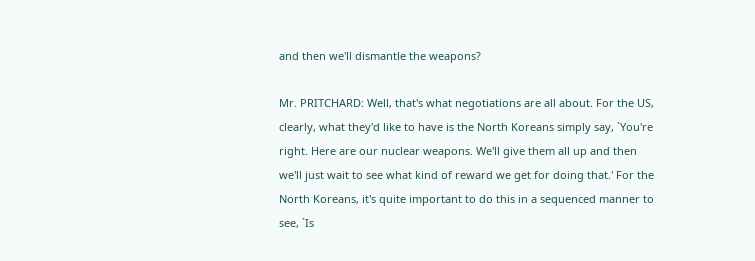and then we'll dismantle the weapons?

Mr. PRITCHARD: Well, that's what negotiations are all about. For the US, clearly, what they'd like to have is the North Koreans simply say, `You're right. Here are our nuclear weapons. We'll give them all up and then we'll just wait to see what kind of reward we get for doing that.' For the North Koreans, it's quite important to do this in a sequenced manner to see, `Is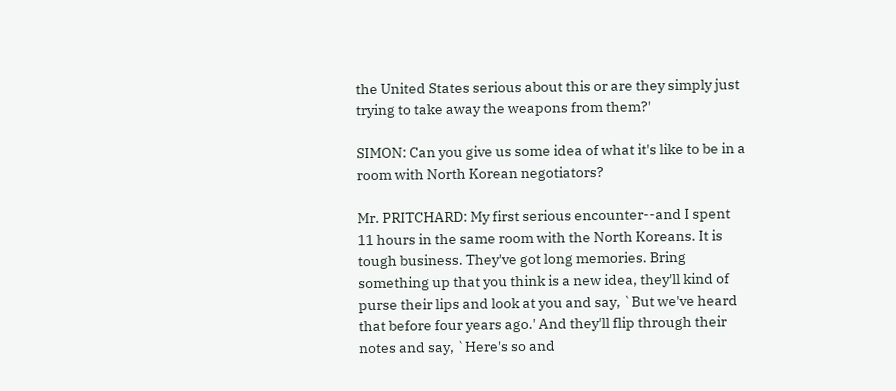the United States serious about this or are they simply just trying to take away the weapons from them?'

SIMON: Can you give us some idea of what it's like to be in a room with North Korean negotiators?

Mr. PRITCHARD: My first serious encounter--and I spent 11 hours in the same room with the North Koreans. It is tough business. They've got long memories. Bring something up that you think is a new idea, they'll kind of purse their lips and look at you and say, `But we've heard that before four years ago.' And they'll flip through their notes and say, `Here's so and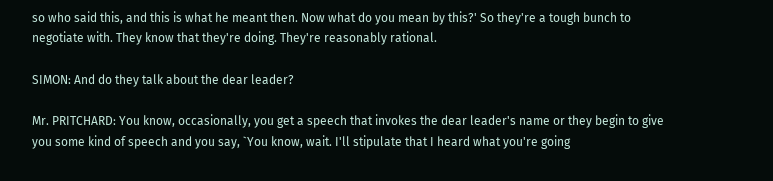so who said this, and this is what he meant then. Now what do you mean by this?' So they're a tough bunch to negotiate with. They know that they're doing. They're reasonably rational.

SIMON: And do they talk about the dear leader?

Mr. PRITCHARD: You know, occasionally, you get a speech that invokes the dear leader's name or they begin to give you some kind of speech and you say, `You know, wait. I'll stipulate that I heard what you're going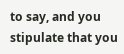to say, and you stipulate that you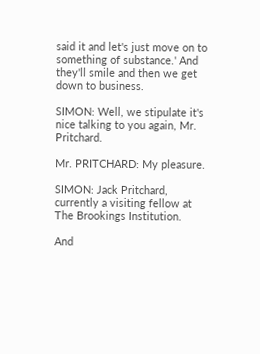said it and let's just move on to something of substance.' And they'll smile and then we get down to business.

SIMON: Well, we stipulate it's nice talking to you again, Mr. Pritchard.

Mr. PRITCHARD: My pleasure.

SIMON: Jack Pritchard, currently a visiting fellow at The Brookings Institution.

And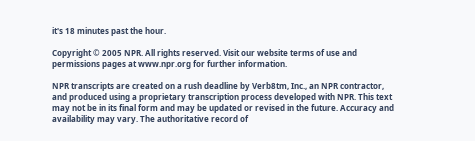it's 18 minutes past the hour.

Copyright © 2005 NPR. All rights reserved. Visit our website terms of use and permissions pages at www.npr.org for further information.

NPR transcripts are created on a rush deadline by Verb8tm, Inc., an NPR contractor, and produced using a proprietary transcription process developed with NPR. This text may not be in its final form and may be updated or revised in the future. Accuracy and availability may vary. The authoritative record of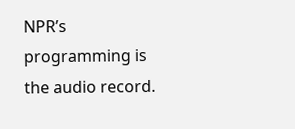NPR’s programming is the audio record.